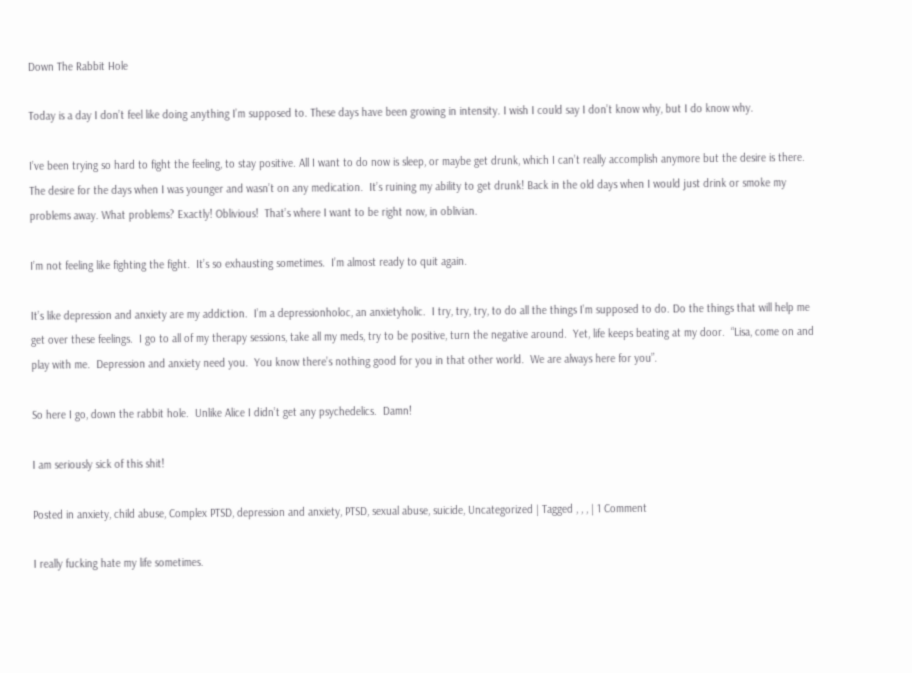Down The Rabbit Hole

Today is a day I don’t feel like doing anything I’m supposed to. These days have been growing in intensity. I wish I could say I don’t know why, but I do know why.

I’ve been trying so hard to fight the feeling, to stay positive. All I want to do now is sleep, or maybe get drunk, which I can’t really accomplish anymore but the desire is there.  The desire for the days when I was younger and wasn’t on any medication.  It’s ruining my ability to get drunk! Back in the old days when I would just drink or smoke my problems away. What problems? Exactly! Oblivious!  That’s where I want to be right now, in oblivian.

I’m not feeling like fighting the fight.  It’s so exhausting sometimes.  I’m almost ready to quit again.

It’s like depression and anxiety are my addiction.  I’m a depressionholoc, an anxietyholic.  I try, try, try, to do all the things I’m supposed to do. Do the things that will help me get over these feelings.  I go to all of my therapy sessions, take all my meds, try to be positive, turn the negative around.  Yet, life keeps beating at my door.  “Lisa, come on and play with me.  Depression and anxiety need you.  You know there’s nothing good for you in that other world.  We are always here for you”.

So here I go, down the rabbit hole.  Unlike Alice I didn’t get any psychedelics.  Damn!

I am seriously sick of this shit!

Posted in anxiety, child abuse, Complex PTSD, depression and anxiety, PTSD, sexual abuse, suicide, Uncategorized | Tagged , , , | 1 Comment

I really fucking hate my life sometimes.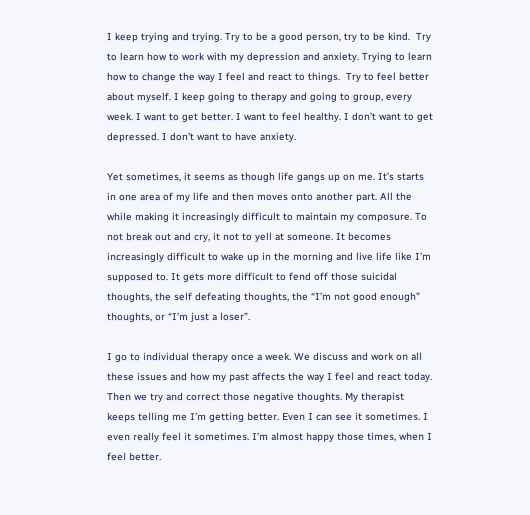I keep trying and trying. Try to be a good person, try to be kind.  Try to learn how to work with my depression and anxiety. Trying to learn how to change the way I feel and react to things.  Try to feel better about myself. I keep going to therapy and going to group, every week. I want to get better. I want to feel healthy. I don’t want to get depressed. I don’t want to have anxiety.

Yet sometimes, it seems as though life gangs up on me. It’s starts in one area of my life and then moves onto another part. All the while making it increasingly difficult to maintain my composure. To not break out and cry, it not to yell at someone. It becomes increasingly difficult to wake up in the morning and live life like I’m supposed to. It gets more difficult to fend off those suicidal thoughts, the self defeating thoughts, the “I’m not good enough” thoughts, or “I’m just a loser”.

I go to individual therapy once a week. We discuss and work on all these issues and how my past affects the way I feel and react today. Then we try and correct those negative thoughts. My therapist keeps telling me I’m getting better. Even I can see it sometimes. I even really feel it sometimes. I’m almost happy those times, when I feel better.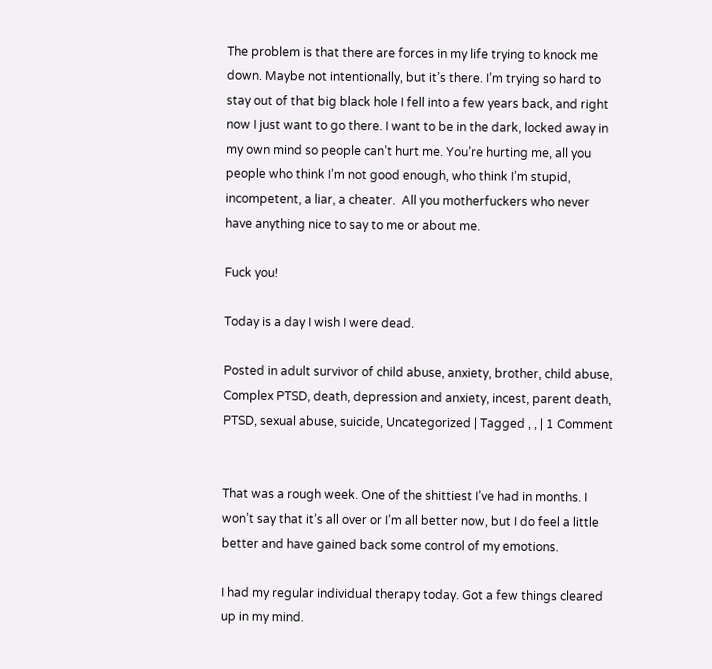The problem is that there are forces in my life trying to knock me down. Maybe not intentionally, but it’s there. I’m trying so hard to stay out of that big black hole I fell into a few years back, and right now I just want to go there. I want to be in the dark, locked away in my own mind so people can’t hurt me. You’re hurting me, all you people who think I’m not good enough, who think I’m stupid, incompetent, a liar, a cheater.  All you motherfuckers who never have anything nice to say to me or about me.

Fuck you!

Today is a day I wish I were dead.

Posted in adult survivor of child abuse, anxiety, brother, child abuse, Complex PTSD, death, depression and anxiety, incest, parent death, PTSD, sexual abuse, suicide, Uncategorized | Tagged , , | 1 Comment


That was a rough week. One of the shittiest I’ve had in months. I won’t say that it’s all over or I’m all better now, but I do feel a little better and have gained back some control of my emotions.

I had my regular individual therapy today. Got a few things cleared up in my mind.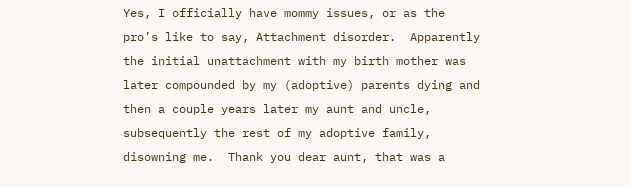Yes, I officially have mommy issues, or as the pro’s like to say, Attachment disorder.  Apparently the initial unattachment with my birth mother was later compounded by my (adoptive) parents dying and then a couple years later my aunt and uncle, subsequently the rest of my adoptive family, disowning me.  Thank you dear aunt, that was a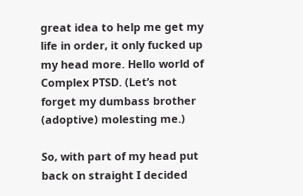great idea to help me get my life in order, it only fucked up my head more. Hello world of Complex PTSD. (Let’s not forget my dumbass brother (adoptive) molesting me.)

So, with part of my head put back on straight I decided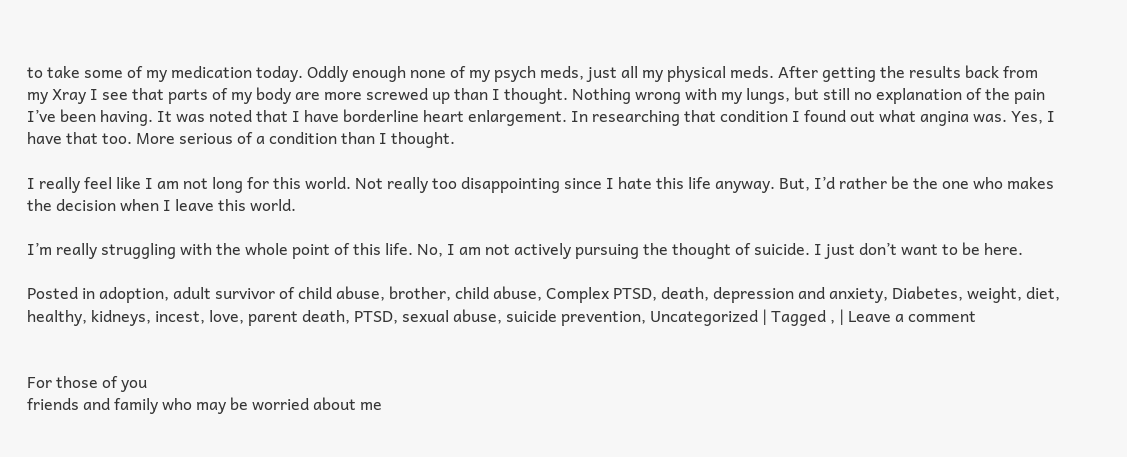to take some of my medication today. Oddly enough none of my psych meds, just all my physical meds. After getting the results back from my Xray I see that parts of my body are more screwed up than I thought. Nothing wrong with my lungs, but still no explanation of the pain I’ve been having. It was noted that I have borderline heart enlargement. In researching that condition I found out what angina was. Yes, I have that too. More serious of a condition than I thought.

I really feel like I am not long for this world. Not really too disappointing since I hate this life anyway. But, I’d rather be the one who makes the decision when I leave this world.

I’m really struggling with the whole point of this life. No, I am not actively pursuing the thought of suicide. I just don’t want to be here.

Posted in adoption, adult survivor of child abuse, brother, child abuse, Complex PTSD, death, depression and anxiety, Diabetes, weight, diet, healthy, kidneys, incest, love, parent death, PTSD, sexual abuse, suicide prevention, Uncategorized | Tagged , | Leave a comment


For those of you
friends and family who may be worried about me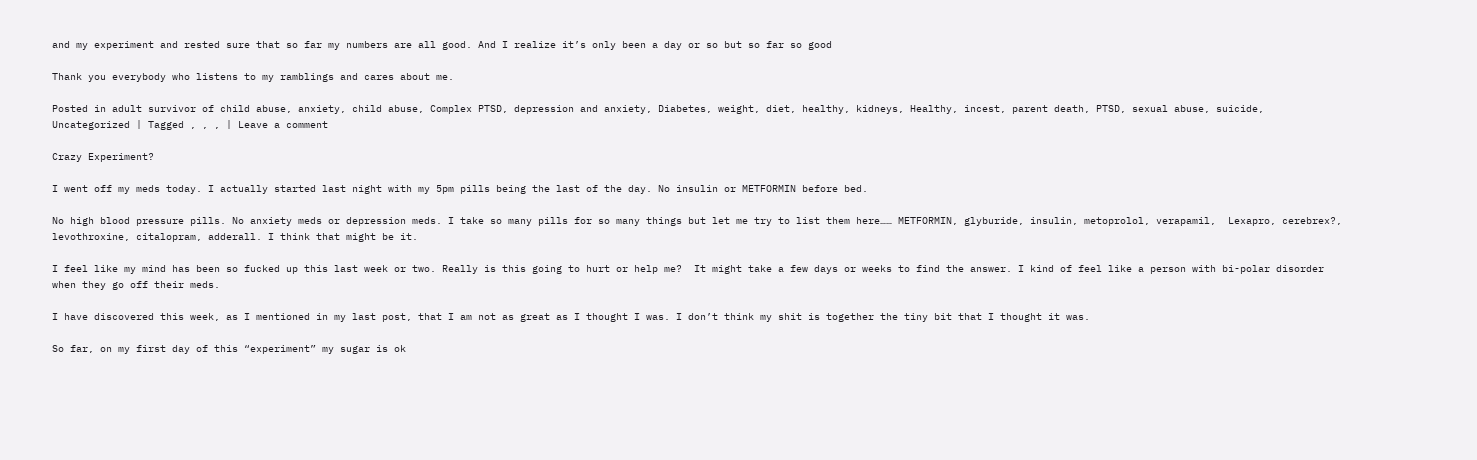and my experiment and rested sure that so far my numbers are all good. And I realize it’s only been a day or so but so far so good

Thank you everybody who listens to my ramblings and cares about me.

Posted in adult survivor of child abuse, anxiety, child abuse, Complex PTSD, depression and anxiety, Diabetes, weight, diet, healthy, kidneys, Healthy, incest, parent death, PTSD, sexual abuse, suicide, Uncategorized | Tagged , , , | Leave a comment

Crazy Experiment?

I went off my meds today. I actually started last night with my 5pm pills being the last of the day. No insulin or METFORMIN before bed.

No high blood pressure pills. No anxiety meds or depression meds. I take so many pills for so many things but let me try to list them here…… METFORMIN, glyburide, insulin, metoprolol, verapamil,  Lexapro, cerebrex?, levothroxine, citalopram, adderall. I think that might be it.

I feel like my mind has been so fucked up this last week or two. Really is this going to hurt or help me?  It might take a few days or weeks to find the answer. I kind of feel like a person with bi-polar disorder when they go off their meds.

I have discovered this week, as I mentioned in my last post, that I am not as great as I thought I was. I don’t think my shit is together the tiny bit that I thought it was.

So far, on my first day of this “experiment” my sugar is ok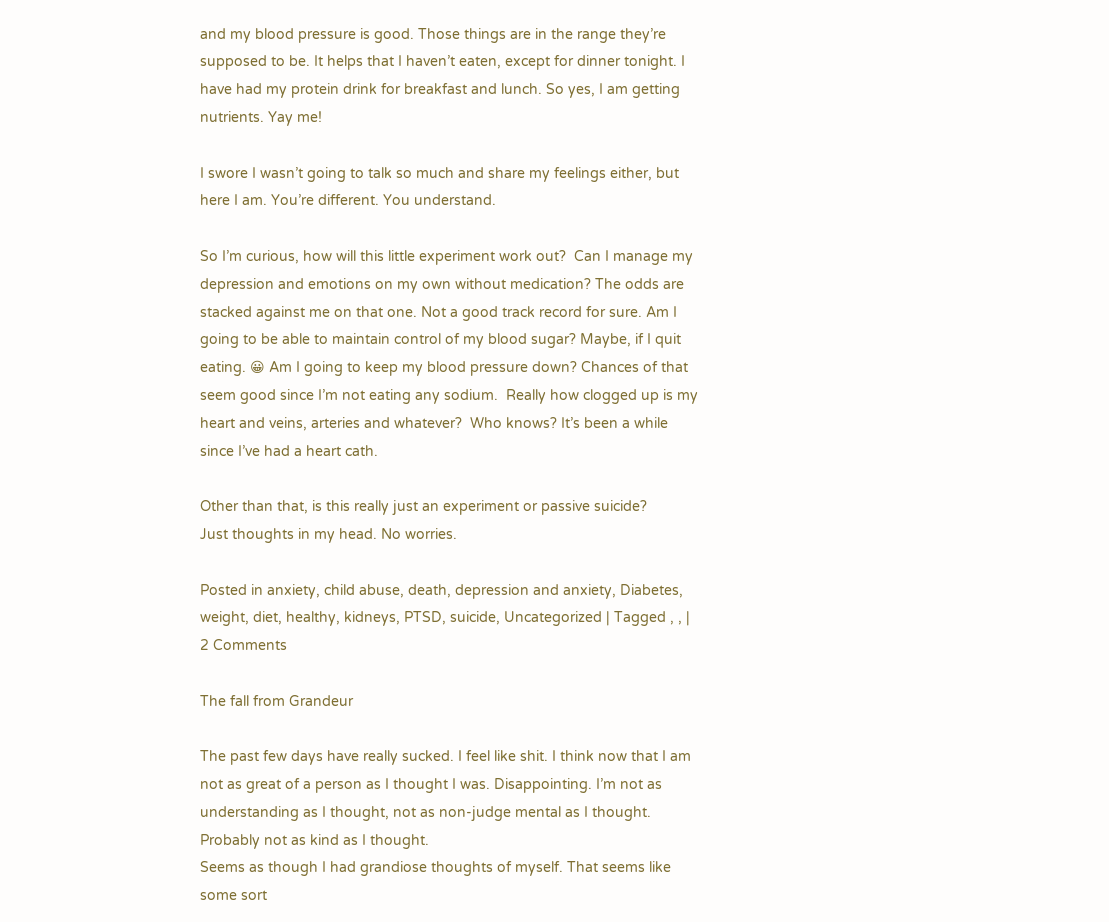and my blood pressure is good. Those things are in the range they’re supposed to be. It helps that I haven’t eaten, except for dinner tonight. I have had my protein drink for breakfast and lunch. So yes, I am getting nutrients. Yay me!

I swore I wasn’t going to talk so much and share my feelings either, but here I am. You’re different. You understand.

So I’m curious, how will this little experiment work out?  Can I manage my depression and emotions on my own without medication? The odds are stacked against me on that one. Not a good track record for sure. Am I going to be able to maintain control of my blood sugar? Maybe, if I quit eating. 😀 Am I going to keep my blood pressure down? Chances of that seem good since I’m not eating any sodium.  Really how clogged up is my heart and veins, arteries and whatever?  Who knows? It’s been a while since I’ve had a heart cath.

Other than that, is this really just an experiment or passive suicide?
Just thoughts in my head. No worries.

Posted in anxiety, child abuse, death, depression and anxiety, Diabetes, weight, diet, healthy, kidneys, PTSD, suicide, Uncategorized | Tagged , , | 2 Comments

The fall from Grandeur

The past few days have really sucked. I feel like shit. I think now that I am not as great of a person as I thought I was. Disappointing. I’m not as understanding as I thought, not as non-judge mental as I thought. Probably not as kind as I thought.
Seems as though I had grandiose thoughts of myself. That seems like some sort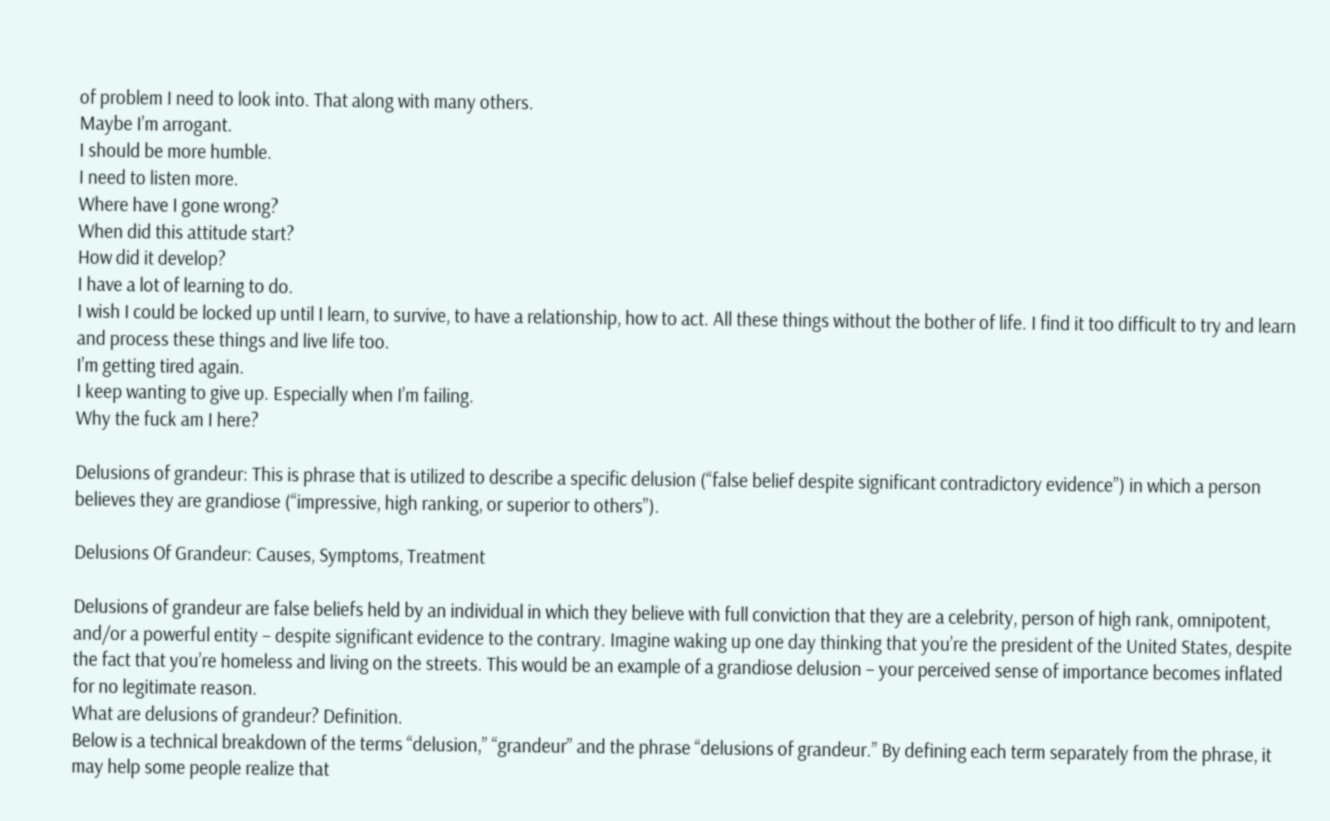of problem I need to look into. That along with many others.
Maybe I’m arrogant.
I should be more humble.
I need to listen more.
Where have I gone wrong?
When did this attitude start?
How did it develop?
I have a lot of learning to do.
I wish I could be locked up until I learn, to survive, to have a relationship, how to act. All these things without the bother of life. I find it too difficult to try and learn and process these things and live life too.
I’m getting tired again.
I keep wanting to give up. Especially when I’m failing.
Why the fuck am I here?

Delusions of grandeur: This is phrase that is utilized to describe a specific delusion (“false belief despite significant contradictory evidence”) in which a person believes they are grandiose (“impressive, high ranking, or superior to others”).

Delusions Of Grandeur: Causes, Symptoms, Treatment

Delusions of grandeur are false beliefs held by an individual in which they believe with full conviction that they are a celebrity, person of high rank, omnipotent, and/or a powerful entity – despite significant evidence to the contrary. Imagine waking up one day thinking that you’re the president of the United States, despite the fact that you’re homeless and living on the streets. This would be an example of a grandiose delusion – your perceived sense of importance becomes inflated for no legitimate reason.
What are delusions of grandeur? Definition.
Below is a technical breakdown of the terms “delusion,” “grandeur” and the phrase “delusions of grandeur.” By defining each term separately from the phrase, it may help some people realize that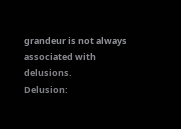grandeur is not always associated with delusions.
Delusion: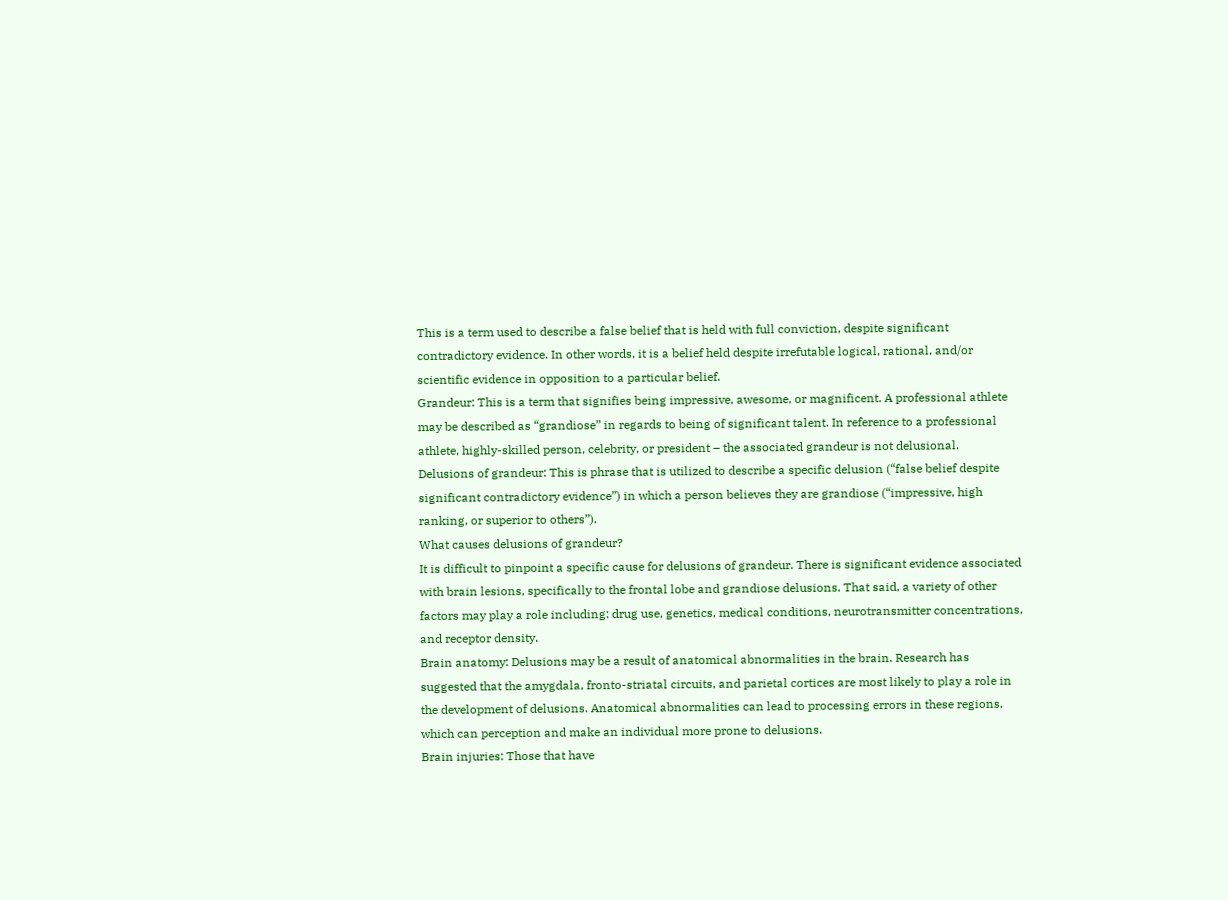This is a term used to describe a false belief that is held with full conviction, despite significant contradictory evidence. In other words, it is a belief held despite irrefutable logical, rational, and/or scientific evidence in opposition to a particular belief.
Grandeur: This is a term that signifies being impressive, awesome, or magnificent. A professional athlete may be described as “grandiose” in regards to being of significant talent. In reference to a professional athlete, highly-skilled person, celebrity, or president – the associated grandeur is not delusional.
Delusions of grandeur: This is phrase that is utilized to describe a specific delusion (“false belief despite significant contradictory evidence”) in which a person believes they are grandiose (“impressive, high ranking, or superior to others”).
What causes delusions of grandeur?
It is difficult to pinpoint a specific cause for delusions of grandeur. There is significant evidence associated with brain lesions, specifically to the frontal lobe and grandiose delusions. That said, a variety of other factors may play a role including: drug use, genetics, medical conditions, neurotransmitter concentrations, and receptor density.
Brain anatomy: Delusions may be a result of anatomical abnormalities in the brain. Research has suggested that the amygdala, fronto-striatal circuits, and parietal cortices are most likely to play a role in the development of delusions. Anatomical abnormalities can lead to processing errors in these regions, which can perception and make an individual more prone to delusions.
Brain injuries: Those that have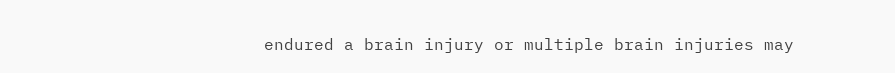endured a brain injury or multiple brain injuries may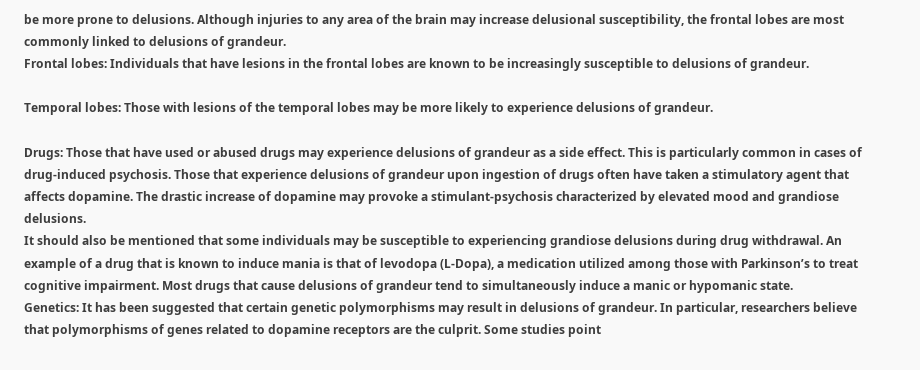be more prone to delusions. Although injuries to any area of the brain may increase delusional susceptibility, the frontal lobes are most commonly linked to delusions of grandeur.
Frontal lobes: Individuals that have lesions in the frontal lobes are known to be increasingly susceptible to delusions of grandeur.

Temporal lobes: Those with lesions of the temporal lobes may be more likely to experience delusions of grandeur.

Drugs: Those that have used or abused drugs may experience delusions of grandeur as a side effect. This is particularly common in cases of drug-induced psychosis. Those that experience delusions of grandeur upon ingestion of drugs often have taken a stimulatory agent that affects dopamine. The drastic increase of dopamine may provoke a stimulant-psychosis characterized by elevated mood and grandiose delusions.
It should also be mentioned that some individuals may be susceptible to experiencing grandiose delusions during drug withdrawal. An example of a drug that is known to induce mania is that of levodopa (L-Dopa), a medication utilized among those with Parkinson’s to treat cognitive impairment. Most drugs that cause delusions of grandeur tend to simultaneously induce a manic or hypomanic state.
Genetics: It has been suggested that certain genetic polymorphisms may result in delusions of grandeur. In particular, researchers believe that polymorphisms of genes related to dopamine receptors are the culprit. Some studies point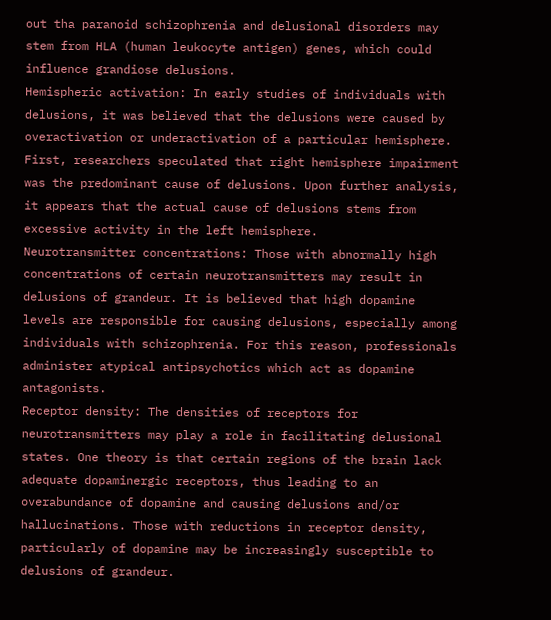out tha paranoid schizophrenia and delusional disorders may stem from HLA (human leukocyte antigen) genes, which could influence grandiose delusions.
Hemispheric activation: In early studies of individuals with delusions, it was believed that the delusions were caused by overactivation or underactivation of a particular hemisphere. First, researchers speculated that right hemisphere impairment was the predominant cause of delusions. Upon further analysis, it appears that the actual cause of delusions stems from excessive activity in the left hemisphere.
Neurotransmitter concentrations: Those with abnormally high concentrations of certain neurotransmitters may result in delusions of grandeur. It is believed that high dopamine levels are responsible for causing delusions, especially among individuals with schizophrenia. For this reason, professionals administer atypical antipsychotics which act as dopamine antagonists.
Receptor density: The densities of receptors for neurotransmitters may play a role in facilitating delusional states. One theory is that certain regions of the brain lack adequate dopaminergic receptors, thus leading to an overabundance of dopamine and causing delusions and/or hallucinations. Those with reductions in receptor density, particularly of dopamine may be increasingly susceptible to delusions of grandeur.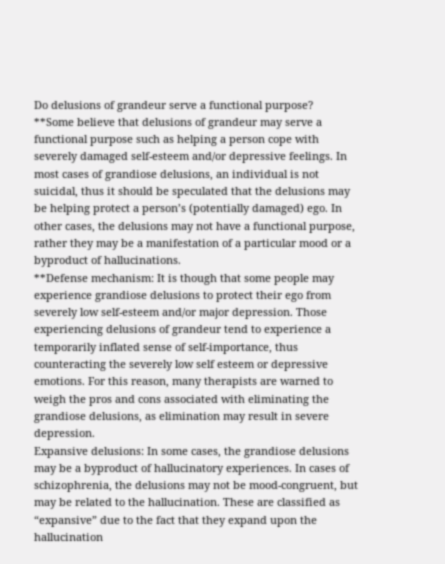Do delusions of grandeur serve a functional purpose?
**Some believe that delusions of grandeur may serve a functional purpose such as helping a person cope with severely damaged self-esteem and/or depressive feelings. In most cases of grandiose delusions, an individual is not suicidal, thus it should be speculated that the delusions may be helping protect a person’s (potentially damaged) ego. In other cases, the delusions may not have a functional purpose, rather they may be a manifestation of a particular mood or a byproduct of hallucinations.
**Defense mechanism: It is though that some people may experience grandiose delusions to protect their ego from severely low self-esteem and/or major depression. Those experiencing delusions of grandeur tend to experience a temporarily inflated sense of self-importance, thus counteracting the severely low self esteem or depressive emotions. For this reason, many therapists are warned to weigh the pros and cons associated with eliminating the grandiose delusions, as elimination may result in severe depression.
Expansive delusions: In some cases, the grandiose delusions may be a byproduct of hallucinatory experiences. In cases of schizophrenia, the delusions may not be mood-congruent, but may be related to the hallucination. These are classified as “expansive” due to the fact that they expand upon the hallucination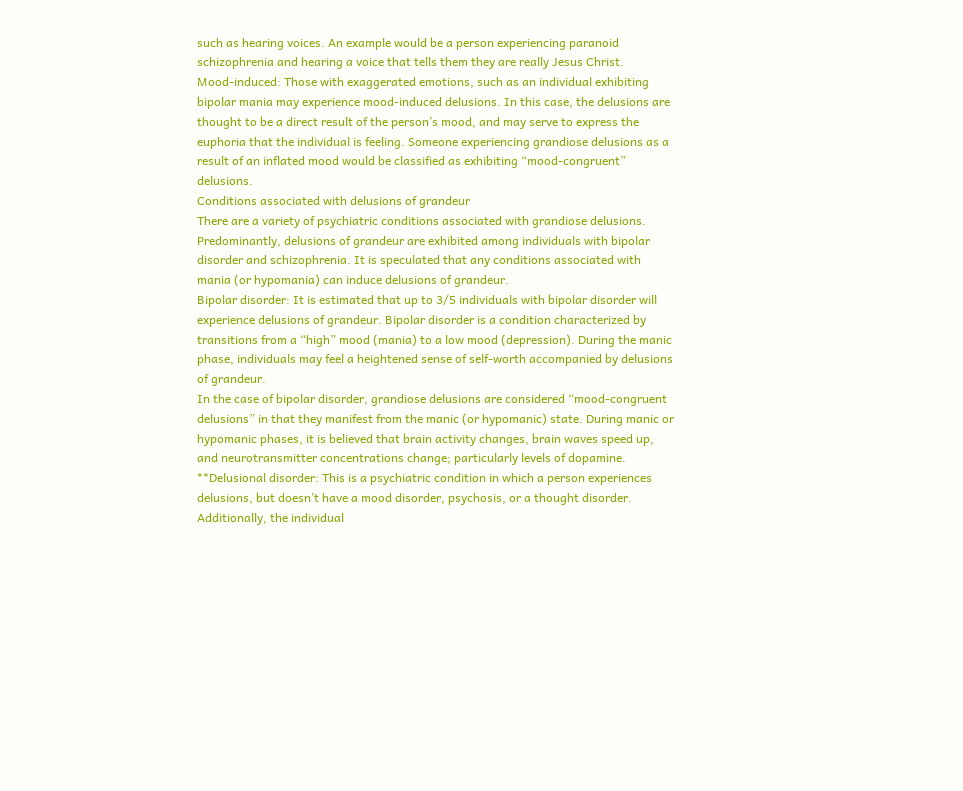such as hearing voices. An example would be a person experiencing paranoid schizophrenia and hearing a voice that tells them they are really Jesus Christ.
Mood-induced: Those with exaggerated emotions, such as an individual exhibiting bipolar mania may experience mood-induced delusions. In this case, the delusions are thought to be a direct result of the person’s mood, and may serve to express the euphoria that the individual is feeling. Someone experiencing grandiose delusions as a result of an inflated mood would be classified as exhibiting “mood-congruent” delusions.
Conditions associated with delusions of grandeur
There are a variety of psychiatric conditions associated with grandiose delusions. Predominantly, delusions of grandeur are exhibited among individuals with bipolar disorder and schizophrenia. It is speculated that any conditions associated with mania (or hypomania) can induce delusions of grandeur.
Bipolar disorder: It is estimated that up to 3/5 individuals with bipolar disorder will experience delusions of grandeur. Bipolar disorder is a condition characterized by transitions from a “high” mood (mania) to a low mood (depression). During the manic phase, individuals may feel a heightened sense of self-worth accompanied by delusions of grandeur.
In the case of bipolar disorder, grandiose delusions are considered “mood-congruent delusions” in that they manifest from the manic (or hypomanic) state. During manic or hypomanic phases, it is believed that brain activity changes, brain waves speed up, and neurotransmitter concentrations change; particularly levels of dopamine.
**Delusional disorder: This is a psychiatric condition in which a person experiences delusions, but doesn’t have a mood disorder, psychosis, or a thought disorder. Additionally, the individual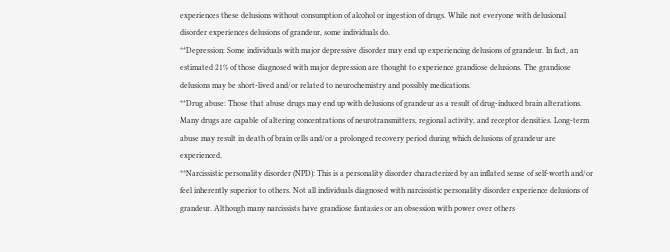experiences these delusions without consumption of alcohol or ingestion of drugs. While not everyone with delusional disorder experiences delusions of grandeur, some individuals do.
**Depression: Some individuals with major depressive disorder may end up experiencing delusions of grandeur. In fact, an estimated 21% of those diagnosed with major depression are thought to experience grandiose delusions. The grandiose delusions may be short-lived and/or related to neurochemistry and possibly medications.
**Drug abuse: Those that abuse drugs may end up with delusions of grandeur as a result of drug-induced brain alterations. Many drugs are capable of altering concentrations of neurotransmitters, regional activity, and receptor densities. Long-term abuse may result in death of brain cells and/or a prolonged recovery period during which delusions of grandeur are experienced.
**Narcissistic personality disorder (NPD): This is a personality disorder characterized by an inflated sense of self-worth and/or feel inherently superior to others. Not all individuals diagnosed with narcissistic personality disorder experience delusions of grandeur. Although many narcissists have grandiose fantasies or an obsession with power over others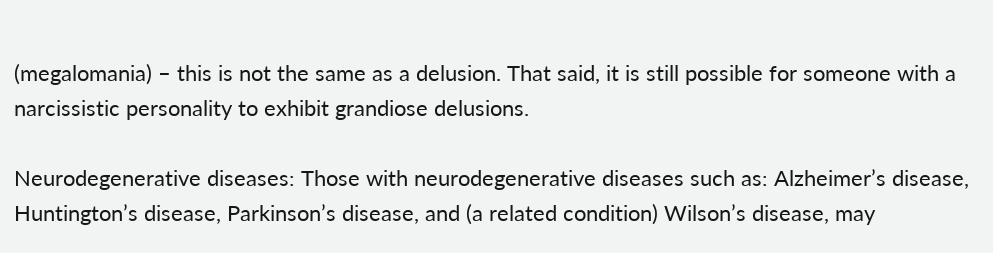(megalomania) – this is not the same as a delusion. That said, it is still possible for someone with a narcissistic personality to exhibit grandiose delusions.

Neurodegenerative diseases: Those with neurodegenerative diseases such as: Alzheimer’s disease, Huntington’s disease, Parkinson’s disease, and (a related condition) Wilson’s disease, may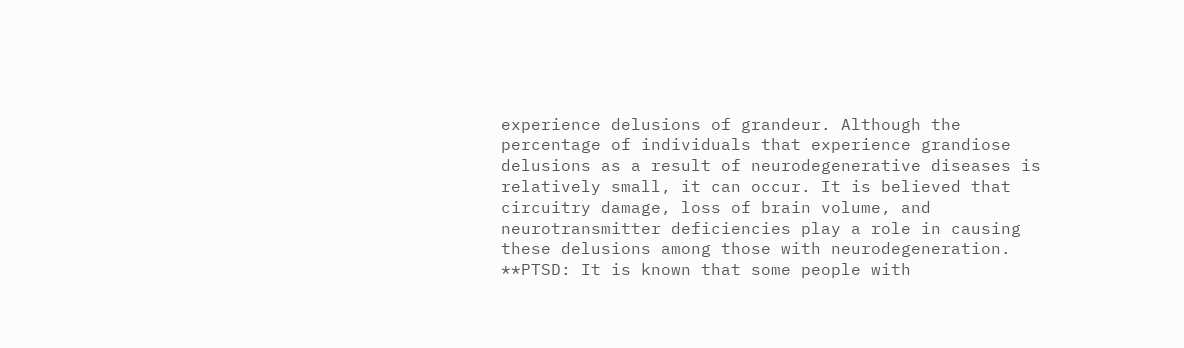experience delusions of grandeur. Although the percentage of individuals that experience grandiose delusions as a result of neurodegenerative diseases is relatively small, it can occur. It is believed that circuitry damage, loss of brain volume, and neurotransmitter deficiencies play a role in causing these delusions among those with neurodegeneration.
**PTSD: It is known that some people with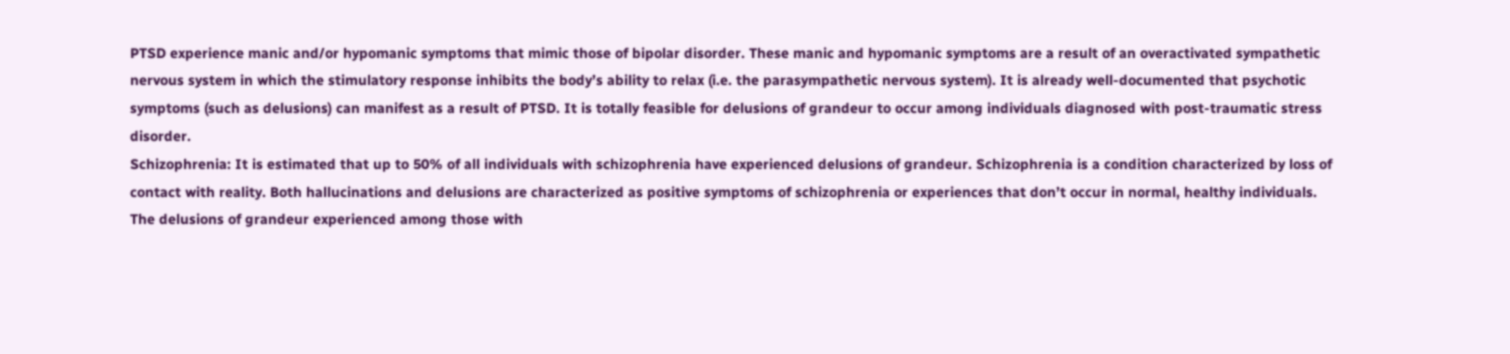PTSD experience manic and/or hypomanic symptoms that mimic those of bipolar disorder. These manic and hypomanic symptoms are a result of an overactivated sympathetic nervous system in which the stimulatory response inhibits the body’s ability to relax (i.e. the parasympathetic nervous system). It is already well-documented that psychotic symptoms (such as delusions) can manifest as a result of PTSD. It is totally feasible for delusions of grandeur to occur among individuals diagnosed with post-traumatic stress disorder.
Schizophrenia: It is estimated that up to 50% of all individuals with schizophrenia have experienced delusions of grandeur. Schizophrenia is a condition characterized by loss of contact with reality. Both hallucinations and delusions are characterized as positive symptoms of schizophrenia or experiences that don’t occur in normal, healthy individuals.
The delusions of grandeur experienced among those with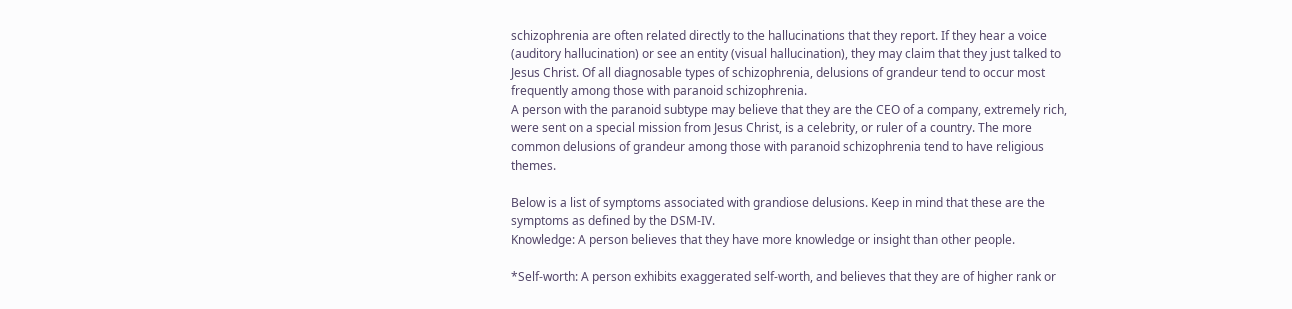schizophrenia are often related directly to the hallucinations that they report. If they hear a voice (auditory hallucination) or see an entity (visual hallucination), they may claim that they just talked to Jesus Christ. Of all diagnosable types of schizophrenia, delusions of grandeur tend to occur most frequently among those with paranoid schizophrenia.
A person with the paranoid subtype may believe that they are the CEO of a company, extremely rich, were sent on a special mission from Jesus Christ, is a celebrity, or ruler of a country. The more common delusions of grandeur among those with paranoid schizophrenia tend to have religious themes.

Below is a list of symptoms associated with grandiose delusions. Keep in mind that these are the symptoms as defined by the DSM-IV.
Knowledge: A person believes that they have more knowledge or insight than other people.

*Self-worth: A person exhibits exaggerated self-worth, and believes that they are of higher rank or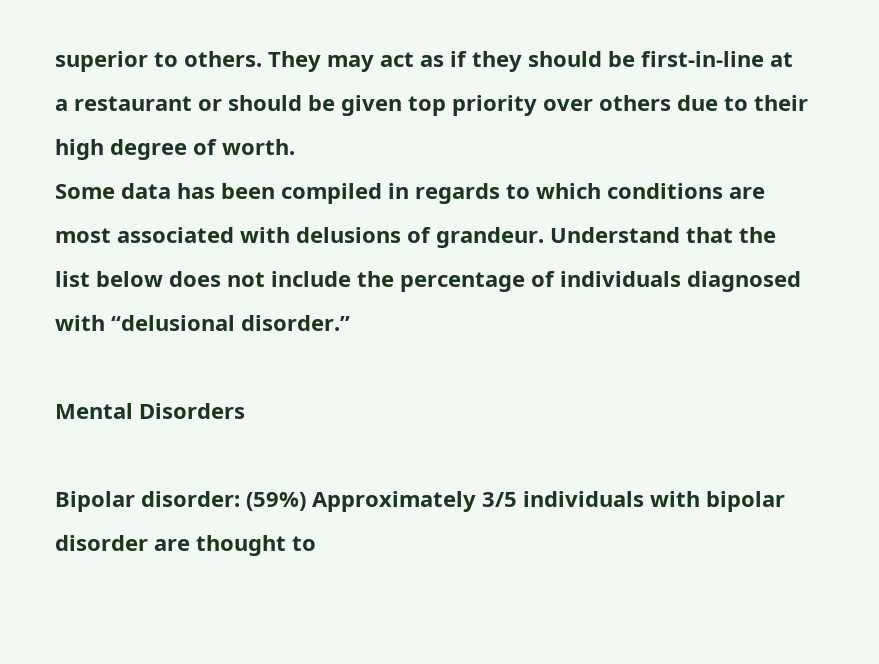superior to others. They may act as if they should be first-in-line at a restaurant or should be given top priority over others due to their high degree of worth.
Some data has been compiled in regards to which conditions are most associated with delusions of grandeur. Understand that the list below does not include the percentage of individuals diagnosed with “delusional disorder.”

Mental Disorders

Bipolar disorder: (59%) Approximately 3/5 individuals with bipolar disorder are thought to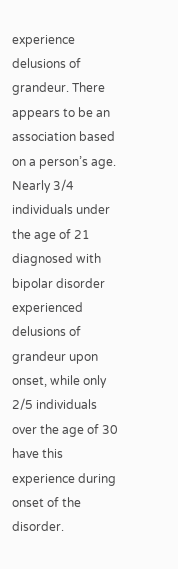experience delusions of grandeur. There appears to be an association based on a person’s age. Nearly 3/4 individuals under the age of 21 diagnosed with bipolar disorder experienced delusions of grandeur upon onset, while only 2/5 individuals over the age of 30 have this experience during onset of the disorder.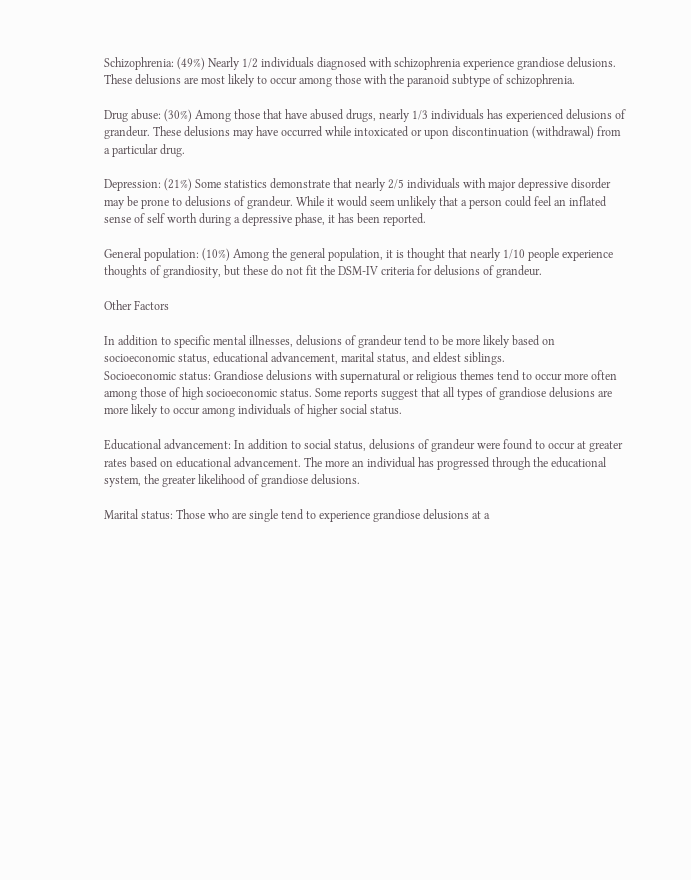Schizophrenia: (49%) Nearly 1/2 individuals diagnosed with schizophrenia experience grandiose delusions. These delusions are most likely to occur among those with the paranoid subtype of schizophrenia.

Drug abuse: (30%) Among those that have abused drugs, nearly 1/3 individuals has experienced delusions of grandeur. These delusions may have occurred while intoxicated or upon discontinuation (withdrawal) from a particular drug.

Depression: (21%) Some statistics demonstrate that nearly 2/5 individuals with major depressive disorder may be prone to delusions of grandeur. While it would seem unlikely that a person could feel an inflated sense of self worth during a depressive phase, it has been reported.

General population: (10%) Among the general population, it is thought that nearly 1/10 people experience thoughts of grandiosity, but these do not fit the DSM-IV criteria for delusions of grandeur.

Other Factors

In addition to specific mental illnesses, delusions of grandeur tend to be more likely based on socioeconomic status, educational advancement, marital status, and eldest siblings.
Socioeconomic status: Grandiose delusions with supernatural or religious themes tend to occur more often among those of high socioeconomic status. Some reports suggest that all types of grandiose delusions are more likely to occur among individuals of higher social status.

Educational advancement: In addition to social status, delusions of grandeur were found to occur at greater rates based on educational advancement. The more an individual has progressed through the educational system, the greater likelihood of grandiose delusions.

Marital status: Those who are single tend to experience grandiose delusions at a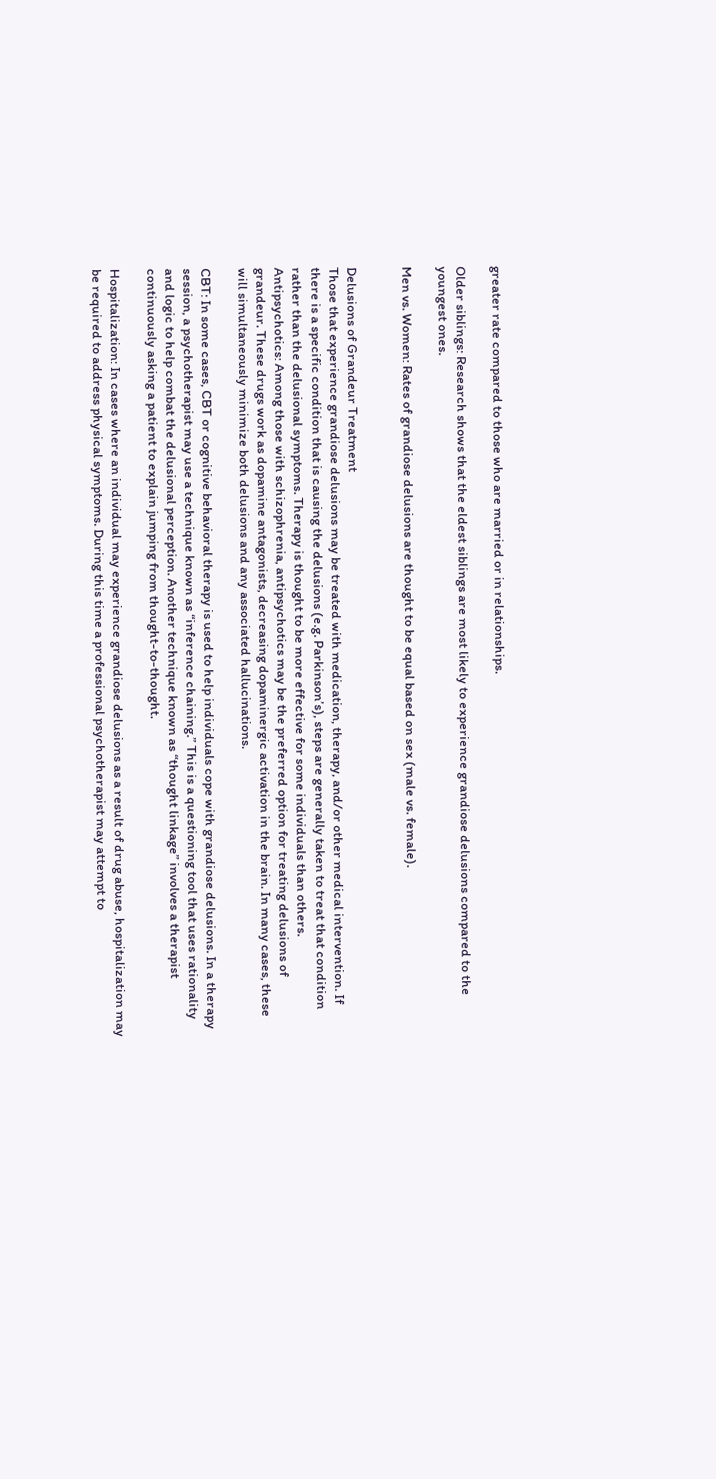greater rate compared to those who are married or in relationships.

Older siblings: Research shows that the eldest siblings are most likely to experience grandiose delusions compared to the youngest ones.

Men vs. Women: Rates of grandiose delusions are thought to be equal based on sex (male vs. female).


Delusions of Grandeur Treatment
Those that experience grandiose delusions may be treated with medication, therapy, and/or other medical intervention. If there is a specific condition that is causing the delusions (e.g. Parkinson’s), steps are generally taken to treat that condition rather than the delusional symptoms. Therapy is thought to be more effective for some individuals than others.
Antipsychotics: Among those with schizophrenia, antipsychotics may be the preferred option for treating delusions of grandeur. These drugs work as dopamine antagonists, decreasing dopaminergic activation in the brain. In many cases, these will simultaneously minimize both delusions and any associated hallucinations.

CBT: In some cases, CBT or cognitive behavioral therapy is used to help individuals cope with grandiose delusions. In a therapy session, a psychotherapist may use a technique known as “inference chaining.” This is a questioning tool that uses rationality and logic to help combat the delusional perception. Another technique known as “thought linkage” involves a therapist continuously asking a patient to explain jumping from thought-to-thought.

Hospitalization: In cases where an individual may experience grandiose delusions as a result of drug abuse, hospitalization may be required to address physical symptoms. During this time a professional psychotherapist may attempt to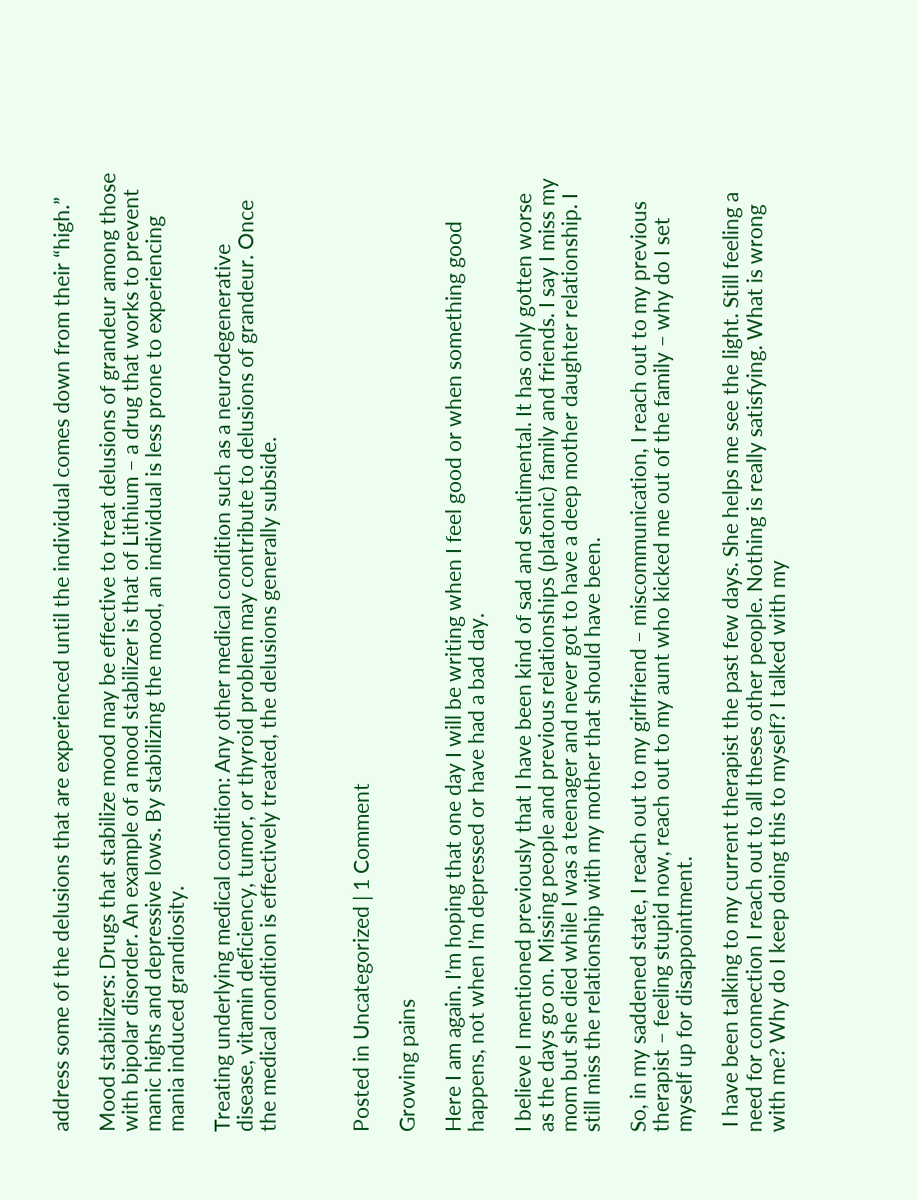address some of the delusions that are experienced until the individual comes down from their “high.”

Mood stabilizers: Drugs that stabilize mood may be effective to treat delusions of grandeur among those with bipolar disorder. An example of a mood stabilizer is that of Lithium – a drug that works to prevent manic highs and depressive lows. By stabilizing the mood, an individual is less prone to experiencing mania induced grandiosity.

Treating underlying medical condition: Any other medical condition such as a neurodegenerative disease, vitamin deficiency, tumor, or thyroid problem may contribute to delusions of grandeur. Once the medical condition is effectively treated, the delusions generally subside.



Posted in Uncategorized | 1 Comment

Growing pains

Here I am again. I’m hoping that one day I will be writing when I feel good or when something good happens, not when I’m depressed or have had a bad day.

I believe I mentioned previously that I have been kind of sad and sentimental. It has only gotten worse as the days go on. Missing people and previous relationships (platonic) family and friends. I say I miss my mom but she died while I was a teenager and never got to have a deep mother daughter relationship. I still miss the relationship with my mother that should have been.

So, in my saddened state, I reach out to my girlfriend – miscommunication, I reach out to my previous therapist – feeling stupid now, reach out to my aunt who kicked me out of the family – why do I set myself up for disappointment.

 I have been talking to my current therapist the past few days. She helps me see the light. Still feeling a need for connection I reach out to all theses other people. Nothing is really satisfying. What is wrong with me? Why do I keep doing this to myself? I talked with my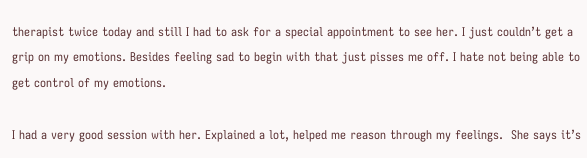therapist twice today and still I had to ask for a special appointment to see her. I just couldn’t get a grip on my emotions. Besides feeling sad to begin with that just pisses me off. I hate not being able to get control of my emotions.

I had a very good session with her. Explained a lot, helped me reason through my feelings.  She says it’s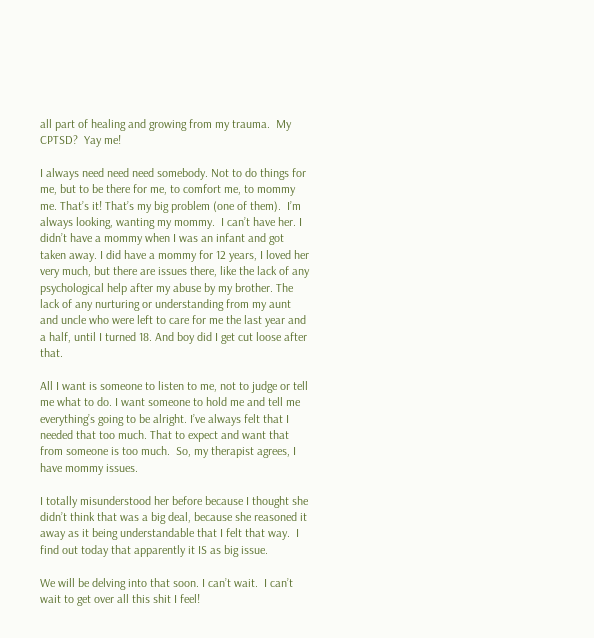all part of healing and growing from my trauma.  My CPTSD?  Yay me!

I always need need need somebody. Not to do things for me, but to be there for me, to comfort me, to mommy me. That’s it! That’s my big problem (one of them).  I’m always looking, wanting my mommy.  I can’t have her. I didn’t have a mommy when I was an infant and got taken away. I did have a mommy for 12 years, I loved her very much, but there are issues there, like the lack of any psychological help after my abuse by my brother. The lack of any nurturing or understanding from my aunt and uncle who were left to care for me the last year and a half, until I turned 18. And boy did I get cut loose after that.

All I want is someone to listen to me, not to judge or tell me what to do. I want someone to hold me and tell me everything’s going to be alright. I’ve always felt that I needed that too much. That to expect and want that from someone is too much.  So, my therapist agrees, I have mommy issues.

I totally misunderstood her before because I thought she didn’t think that was a big deal, because she reasoned it away as it being understandable that I felt that way.  I find out today that apparently it IS as big issue.

We will be delving into that soon. I can’t wait.  I can’t wait to get over all this shit I feel!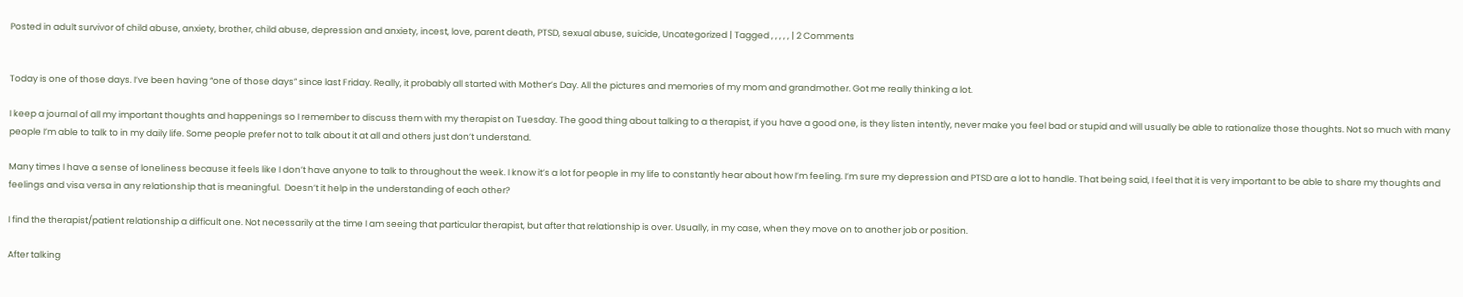Posted in adult survivor of child abuse, anxiety, brother, child abuse, depression and anxiety, incest, love, parent death, PTSD, sexual abuse, suicide, Uncategorized | Tagged , , , , , | 2 Comments


Today is one of those days. I’ve been having “one of those days” since last Friday. Really, it probably all started with Mother’s Day. All the pictures and memories of my mom and grandmother. Got me really thinking a lot.

I keep a journal of all my important thoughts and happenings so I remember to discuss them with my therapist on Tuesday. The good thing about talking to a therapist, if you have a good one, is they listen intently, never make you feel bad or stupid and will usually be able to rationalize those thoughts. Not so much with many people I’m able to talk to in my daily life. Some people prefer not to talk about it at all and others just don’t understand.

Many times I have a sense of loneliness because it feels like I don’t have anyone to talk to throughout the week. I know it’s a lot for people in my life to constantly hear about how I’m feeling. I’m sure my depression and PTSD are a lot to handle. That being said, I feel that it is very important to be able to share my thoughts and feelings and visa versa in any relationship that is meaningful.  Doesn’t it help in the understanding of each other?

I find the therapist/patient relationship a difficult one. Not necessarily at the time I am seeing that particular therapist, but after that relationship is over. Usually, in my case, when they move on to another job or position.

After talking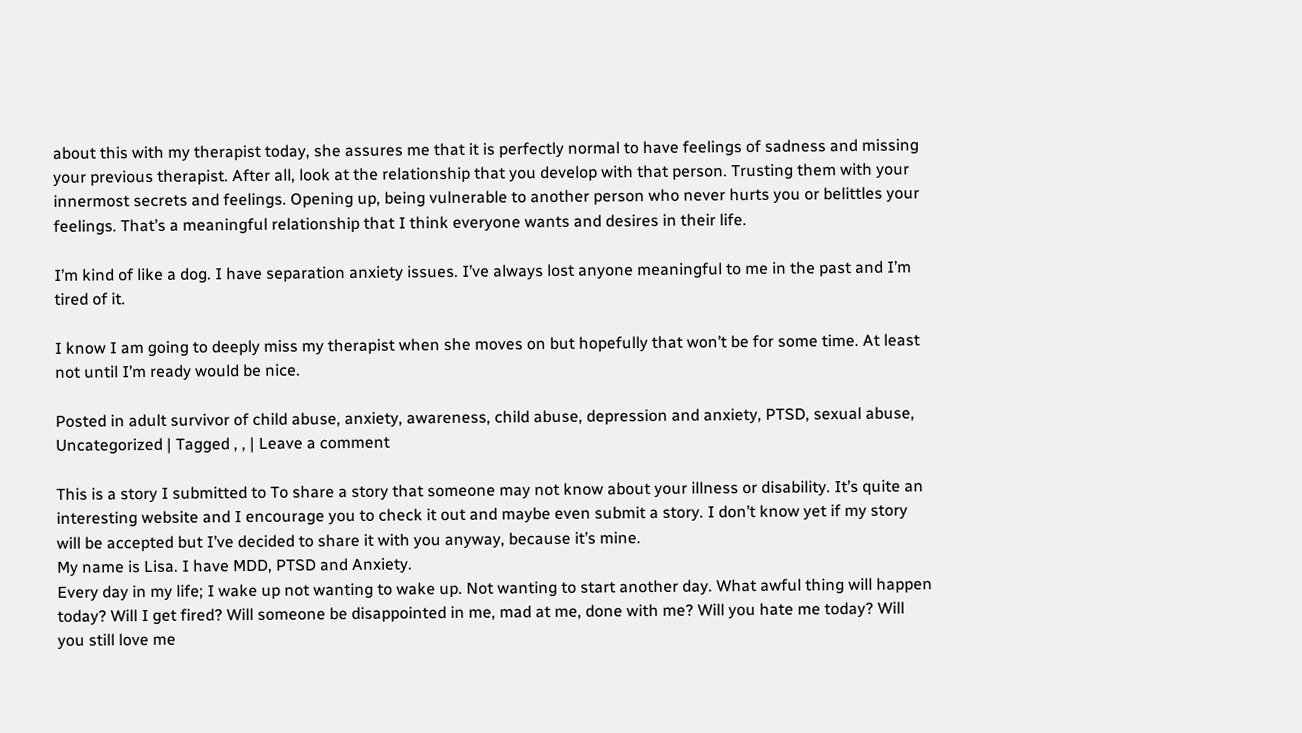about this with my therapist today, she assures me that it is perfectly normal to have feelings of sadness and missing your previous therapist. After all, look at the relationship that you develop with that person. Trusting them with your innermost secrets and feelings. Opening up, being vulnerable to another person who never hurts you or belittles your feelings. That’s a meaningful relationship that I think everyone wants and desires in their life.

I’m kind of like a dog. I have separation anxiety issues. I’ve always lost anyone meaningful to me in the past and I’m tired of it.

I know I am going to deeply miss my therapist when she moves on but hopefully that won’t be for some time. At least not until I’m ready would be nice.

Posted in adult survivor of child abuse, anxiety, awareness, child abuse, depression and anxiety, PTSD, sexual abuse, Uncategorized | Tagged , , | Leave a comment

This is a story I submitted to To share a story that someone may not know about your illness or disability. It’s quite an interesting website and I encourage you to check it out and maybe even submit a story. I don’t know yet if my story will be accepted but I’ve decided to share it with you anyway, because it’s mine.
My name is Lisa. I have MDD, PTSD and Anxiety.
Every day in my life; I wake up not wanting to wake up. Not wanting to start another day. What awful thing will happen today? Will I get fired? Will someone be disappointed in me, mad at me, done with me? Will you hate me today? Will you still love me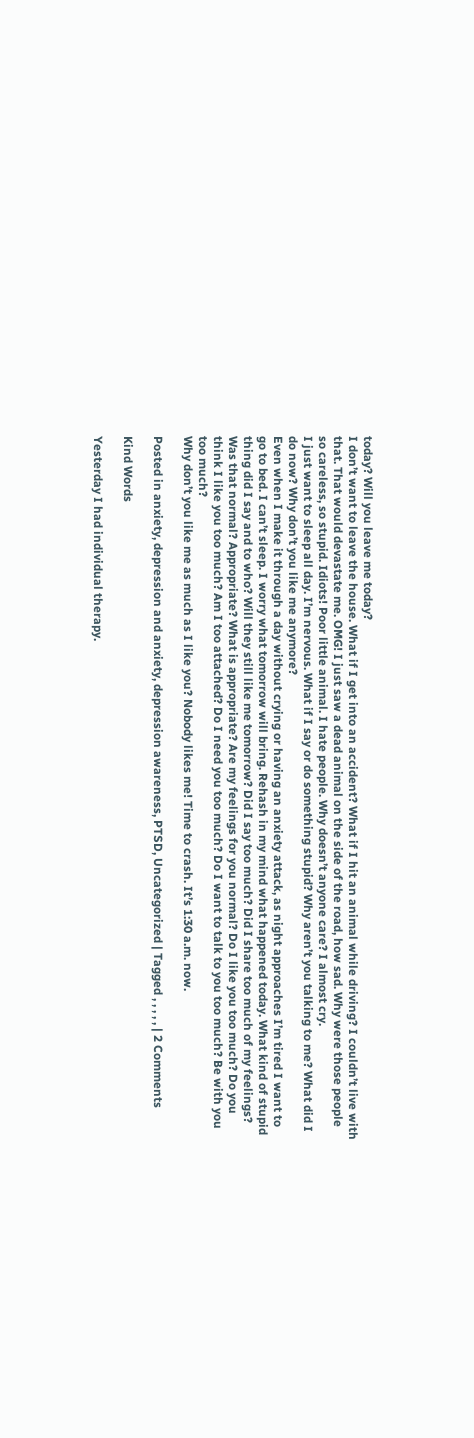today? Will you leave me today?
I don’t want to leave the house. What if I get into an accident? What if I hit an animal while driving? I couldn’t live with that. That would devastate me. OMG! I just saw a dead animal on the side of the road, how sad. Why were those people so careless, so stupid. Idiots! Poor little animal. I hate people. Why doesn’t anyone care? I almost cry.
I just want to sleep all day. I’m nervous. What if I say or do something stupid? Why aren’t you talking to me? What did I do now? Why don’t you like me anymore?
Even when I make it through a day without crying or having an anxiety attack, as night approaches I’m tired I want to go to bed. I can’t sleep. I worry what tomorrow will bring. Rehash in my mind what happened today. What kind of stupid thing did I say and to who? Will they still like me tomorrow? Did I say too much? Did I share too much of my feelings? Was that normal? Appropriate? What is appropriate? Are my feelings for you normal? Do I like you too much? Do you think I like you too much? Am I too attached? Do I need you too much? Do I want to talk to you too much? Be with you too much?
Why don’t you like me as much as I like you? Nobody likes me! Time to crash. It’s 1:30 a.m. now.

Posted in anxiety, depression and anxiety, depression awareness, PTSD, Uncategorized | Tagged , , , , , | 2 Comments

Kind Words

Yesterday I had individual therapy.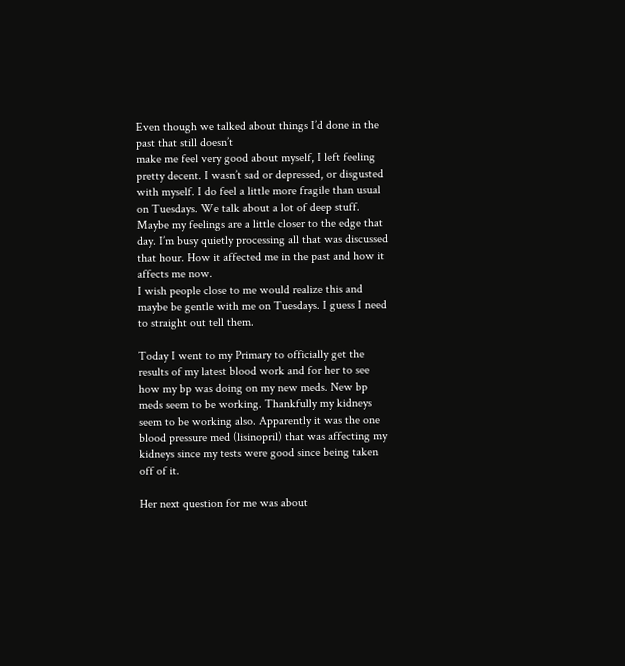Even though we talked about things I’d done in the past that still doesn’t
make me feel very good about myself, I left feeling pretty decent. I wasn’t sad or depressed, or disgusted with myself. I do feel a little more fragile than usual on Tuesdays. We talk about a lot of deep stuff. Maybe my feelings are a little closer to the edge that day. I’m busy quietly processing all that was discussed that hour. How it affected me in the past and how it affects me now.
I wish people close to me would realize this and maybe be gentle with me on Tuesdays. I guess I need to straight out tell them.

Today I went to my Primary to officially get the results of my latest blood work and for her to see how my bp was doing on my new meds. New bp meds seem to be working. Thankfully my kidneys seem to be working also. Apparently it was the one blood pressure med (lisinopril) that was affecting my kidneys since my tests were good since being taken off of it.

Her next question for me was about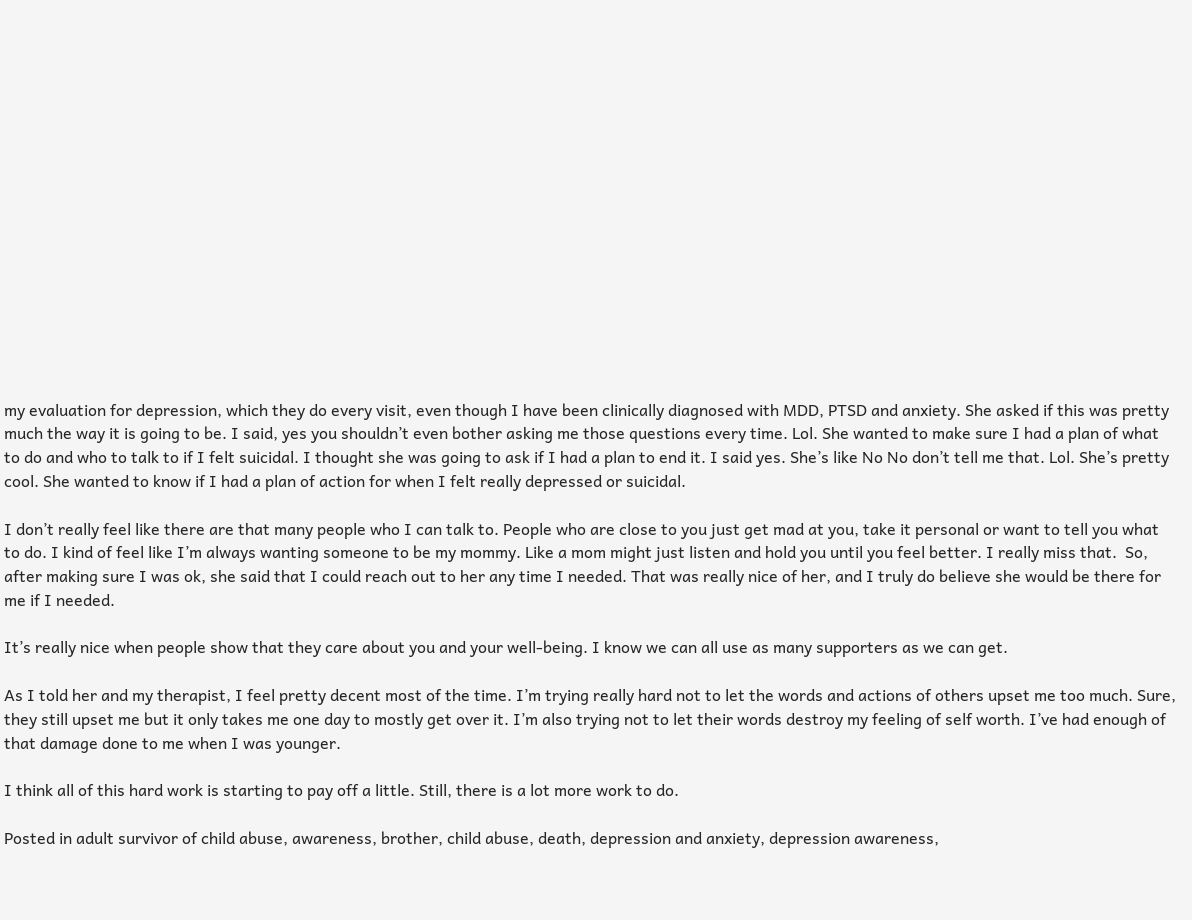my evaluation for depression, which they do every visit, even though I have been clinically diagnosed with MDD, PTSD and anxiety. She asked if this was pretty much the way it is going to be. I said, yes you shouldn’t even bother asking me those questions every time. Lol. She wanted to make sure I had a plan of what to do and who to talk to if I felt suicidal. I thought she was going to ask if I had a plan to end it. I said yes. She’s like No No don’t tell me that. Lol. She’s pretty cool. She wanted to know if I had a plan of action for when I felt really depressed or suicidal.

I don’t really feel like there are that many people who I can talk to. People who are close to you just get mad at you, take it personal or want to tell you what to do. I kind of feel like I’m always wanting someone to be my mommy. Like a mom might just listen and hold you until you feel better. I really miss that.  So, after making sure I was ok, she said that I could reach out to her any time I needed. That was really nice of her, and I truly do believe she would be there for me if I needed.

It’s really nice when people show that they care about you and your well-being. I know we can all use as many supporters as we can get.

As I told her and my therapist, I feel pretty decent most of the time. I’m trying really hard not to let the words and actions of others upset me too much. Sure, they still upset me but it only takes me one day to mostly get over it. I’m also trying not to let their words destroy my feeling of self worth. I’ve had enough of that damage done to me when I was younger.

I think all of this hard work is starting to pay off a little. Still, there is a lot more work to do.

Posted in adult survivor of child abuse, awareness, brother, child abuse, death, depression and anxiety, depression awareness,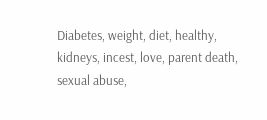Diabetes, weight, diet, healthy, kidneys, incest, love, parent death, sexual abuse,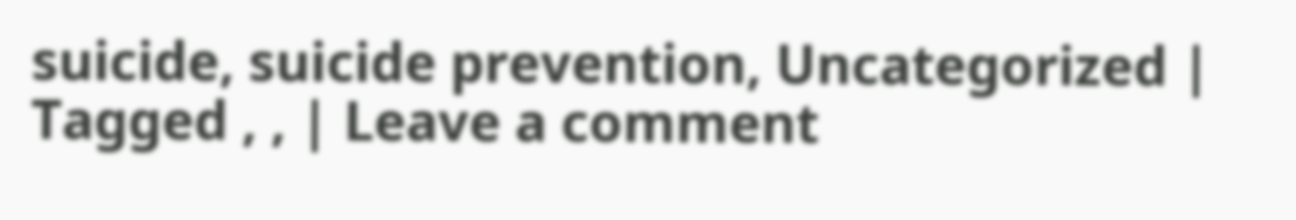suicide, suicide prevention, Uncategorized | Tagged , , | Leave a comment